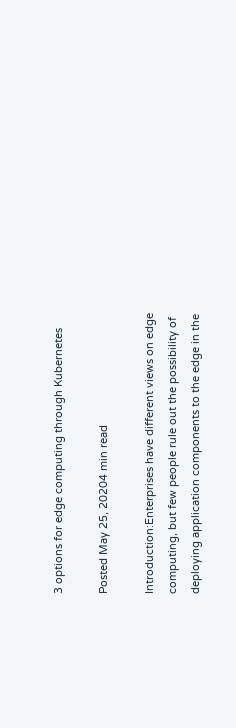3 options for edge computing through Kubernetes

Posted May 25, 20204 min read

Introduction:Enterprises have different views on edge computing, but few people rule out the possibility of deploying application components to the edge in the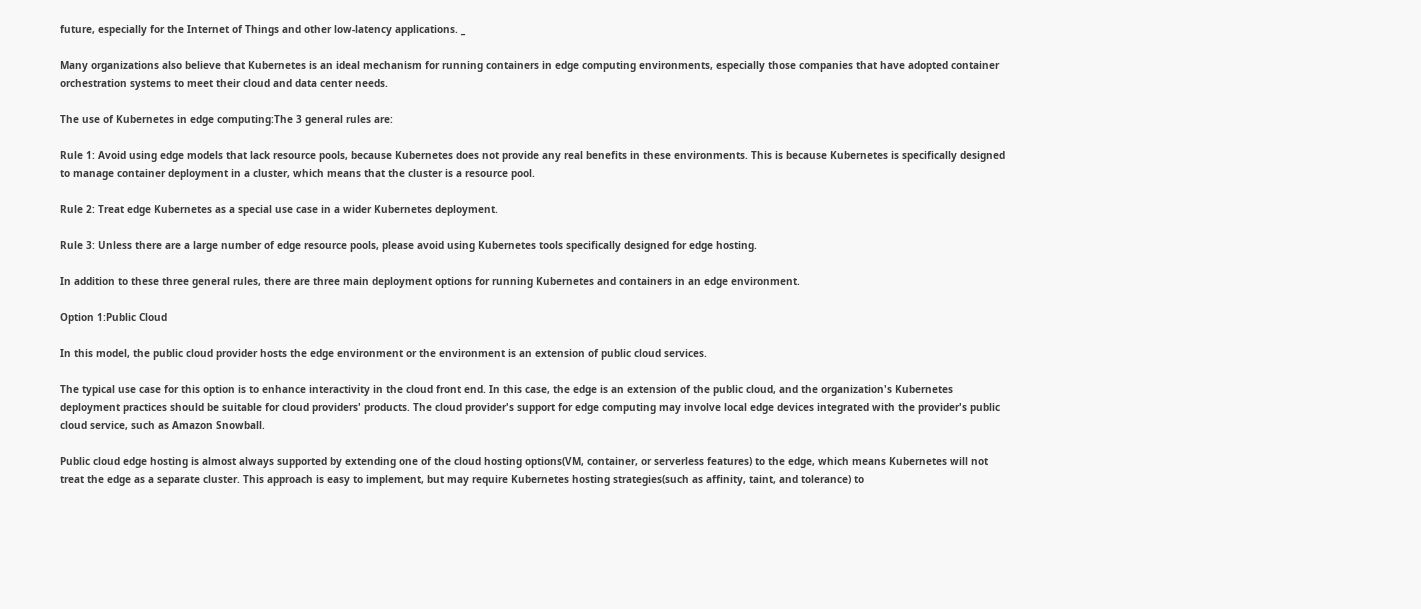future, especially for the Internet of Things and other low-latency applications. _

Many organizations also believe that Kubernetes is an ideal mechanism for running containers in edge computing environments, especially those companies that have adopted container orchestration systems to meet their cloud and data center needs.

The use of Kubernetes in edge computing:The 3 general rules are:

Rule 1: Avoid using edge models that lack resource pools, because Kubernetes does not provide any real benefits in these environments. This is because Kubernetes is specifically designed to manage container deployment in a cluster, which means that the cluster is a resource pool.

Rule 2: Treat edge Kubernetes as a special use case in a wider Kubernetes deployment.

Rule 3: Unless there are a large number of edge resource pools, please avoid using Kubernetes tools specifically designed for edge hosting.

In addition to these three general rules, there are three main deployment options for running Kubernetes and containers in an edge environment.

Option 1:Public Cloud

In this model, the public cloud provider hosts the edge environment or the environment is an extension of public cloud services.

The typical use case for this option is to enhance interactivity in the cloud front end. In this case, the edge is an extension of the public cloud, and the organization's Kubernetes deployment practices should be suitable for cloud providers' products. The cloud provider's support for edge computing may involve local edge devices integrated with the provider's public cloud service, such as Amazon Snowball.

Public cloud edge hosting is almost always supported by extending one of the cloud hosting options(VM, container, or serverless features) to the edge, which means Kubernetes will not treat the edge as a separate cluster. This approach is easy to implement, but may require Kubernetes hosting strategies(such as affinity, taint, and tolerance) to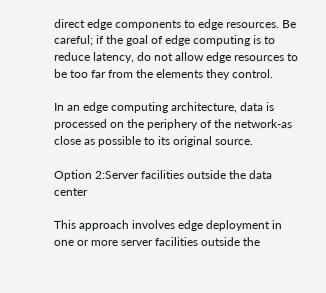direct edge components to edge resources. Be careful; if the goal of edge computing is to reduce latency, do not allow edge resources to be too far from the elements they control.

In an edge computing architecture, data is processed on the periphery of the network-as close as possible to its original source.

Option 2:Server facilities outside the data center

This approach involves edge deployment in one or more server facilities outside the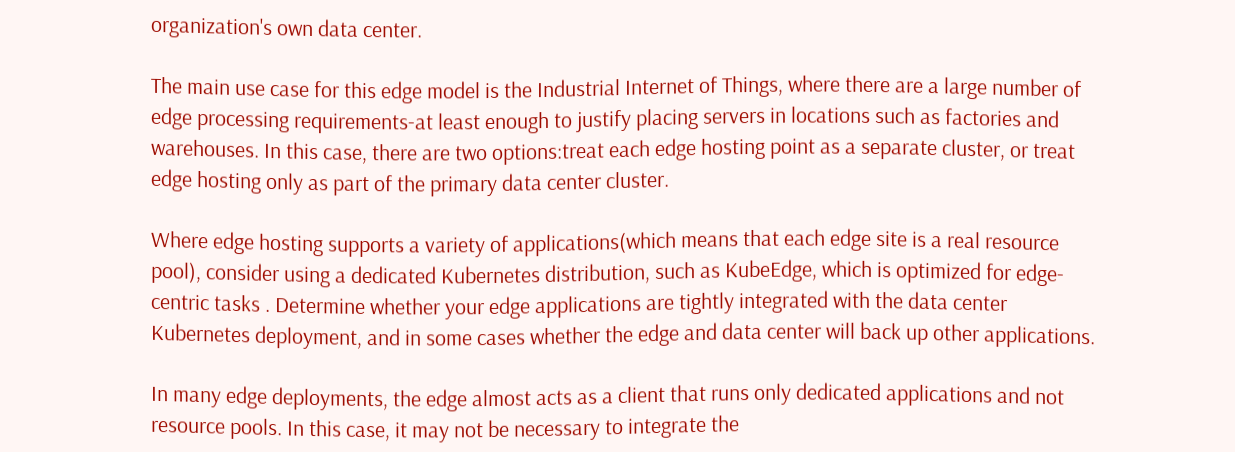organization's own data center.

The main use case for this edge model is the Industrial Internet of Things, where there are a large number of edge processing requirements-at least enough to justify placing servers in locations such as factories and warehouses. In this case, there are two options:treat each edge hosting point as a separate cluster, or treat edge hosting only as part of the primary data center cluster.

Where edge hosting supports a variety of applications(which means that each edge site is a real resource pool), consider using a dedicated Kubernetes distribution, such as KubeEdge, which is optimized for edge-centric tasks . Determine whether your edge applications are tightly integrated with the data center Kubernetes deployment, and in some cases whether the edge and data center will back up other applications.

In many edge deployments, the edge almost acts as a client that runs only dedicated applications and not resource pools. In this case, it may not be necessary to integrate the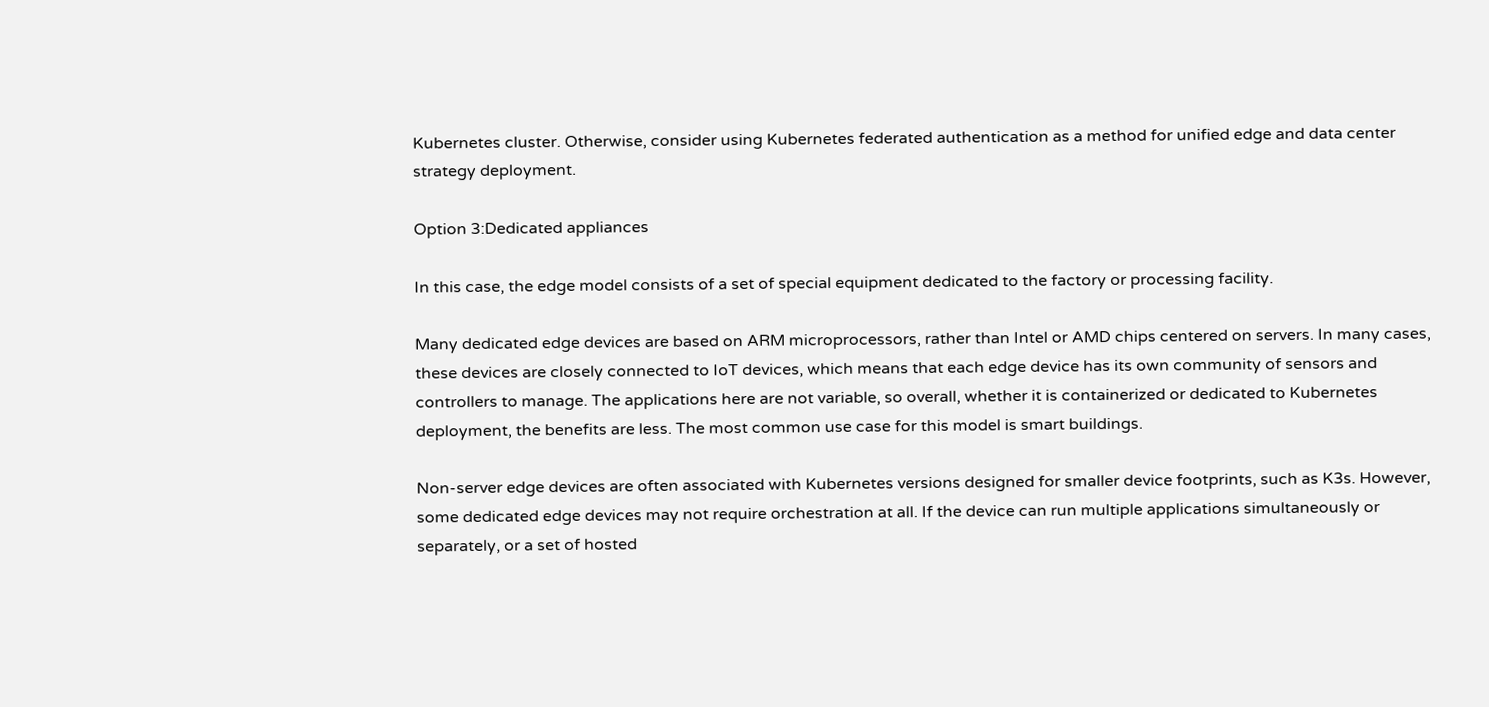Kubernetes cluster. Otherwise, consider using Kubernetes federated authentication as a method for unified edge and data center strategy deployment.

Option 3:Dedicated appliances

In this case, the edge model consists of a set of special equipment dedicated to the factory or processing facility.

Many dedicated edge devices are based on ARM microprocessors, rather than Intel or AMD chips centered on servers. In many cases, these devices are closely connected to IoT devices, which means that each edge device has its own community of sensors and controllers to manage. The applications here are not variable, so overall, whether it is containerized or dedicated to Kubernetes deployment, the benefits are less. The most common use case for this model is smart buildings.

Non-server edge devices are often associated with Kubernetes versions designed for smaller device footprints, such as K3s. However, some dedicated edge devices may not require orchestration at all. If the device can run multiple applications simultaneously or separately, or a set of hosted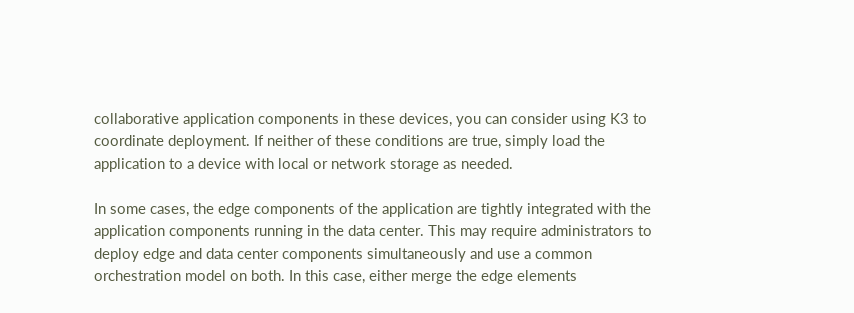collaborative application components in these devices, you can consider using K3 to coordinate deployment. If neither of these conditions are true, simply load the application to a device with local or network storage as needed.

In some cases, the edge components of the application are tightly integrated with the application components running in the data center. This may require administrators to deploy edge and data center components simultaneously and use a common orchestration model on both. In this case, either merge the edge elements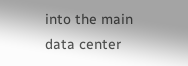into the main data center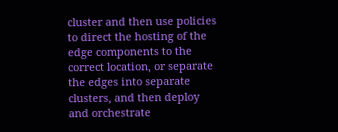cluster and then use policies to direct the hosting of the edge components to the correct location, or separate the edges into separate clusters, and then deploy and orchestrate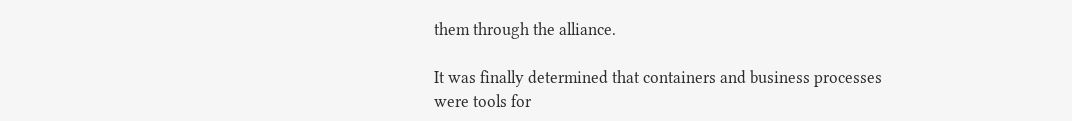them through the alliance.

It was finally determined that containers and business processes were tools for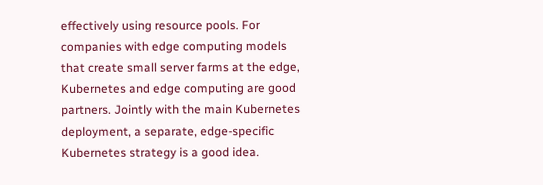effectively using resource pools. For companies with edge computing models that create small server farms at the edge, Kubernetes and edge computing are good partners. Jointly with the main Kubernetes deployment, a separate, edge-specific Kubernetes strategy is a good idea.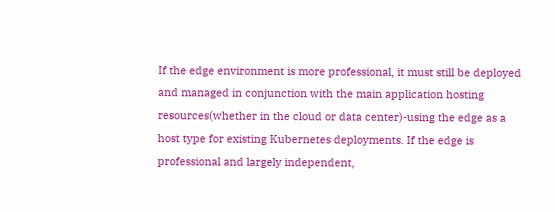If the edge environment is more professional, it must still be deployed and managed in conjunction with the main application hosting resources(whether in the cloud or data center)-using the edge as a host type for existing Kubernetes deployments. If the edge is professional and largely independent,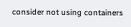consider not using containers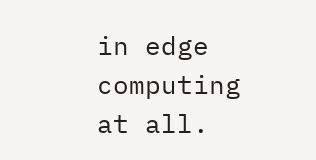in edge computing at all.